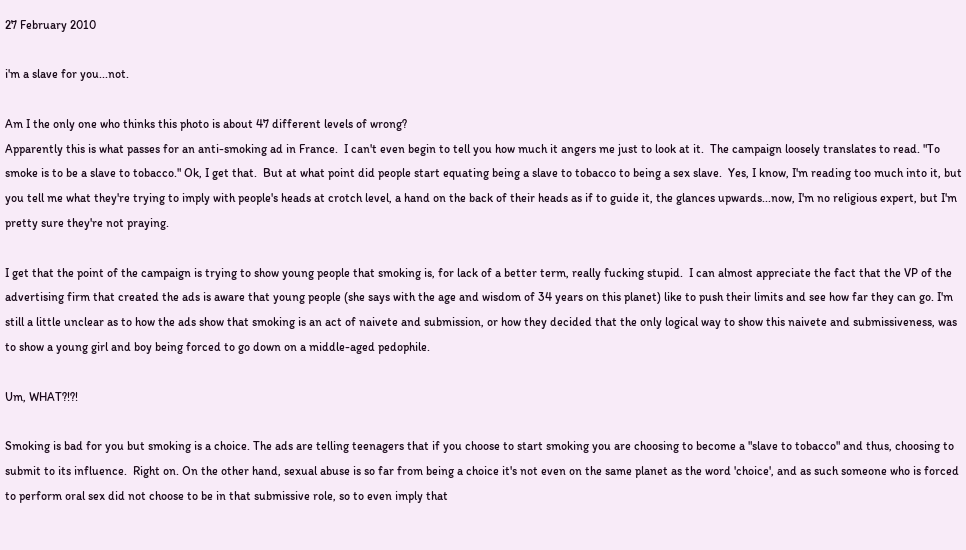27 February 2010

i'm a slave for you...not.

Am I the only one who thinks this photo is about 47 different levels of wrong?
Apparently this is what passes for an anti-smoking ad in France.  I can't even begin to tell you how much it angers me just to look at it.  The campaign loosely translates to read. "To smoke is to be a slave to tobacco." Ok, I get that.  But at what point did people start equating being a slave to tobacco to being a sex slave.  Yes, I know, I'm reading too much into it, but you tell me what they're trying to imply with people's heads at crotch level, a hand on the back of their heads as if to guide it, the glances upwards...now, I'm no religious expert, but I'm pretty sure they're not praying.

I get that the point of the campaign is trying to show young people that smoking is, for lack of a better term, really fucking stupid.  I can almost appreciate the fact that the VP of the advertising firm that created the ads is aware that young people (she says with the age and wisdom of 34 years on this planet) like to push their limits and see how far they can go. I'm still a little unclear as to how the ads show that smoking is an act of naivete and submission, or how they decided that the only logical way to show this naivete and submissiveness, was to show a young girl and boy being forced to go down on a middle-aged pedophile.

Um, WHAT?!?!

Smoking is bad for you but smoking is a choice. The ads are telling teenagers that if you choose to start smoking you are choosing to become a "slave to tobacco" and thus, choosing to submit to its influence.  Right on. On the other hand, sexual abuse is so far from being a choice it's not even on the same planet as the word 'choice', and as such someone who is forced to perform oral sex did not choose to be in that submissive role, so to even imply that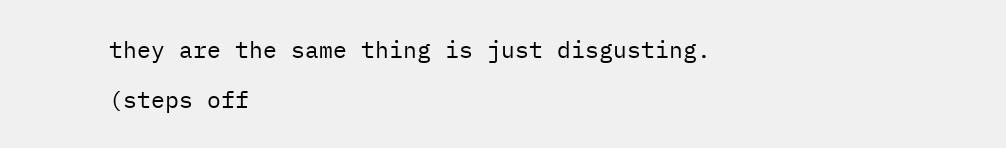they are the same thing is just disgusting.

(steps off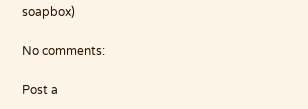soapbox)

No comments:

Post a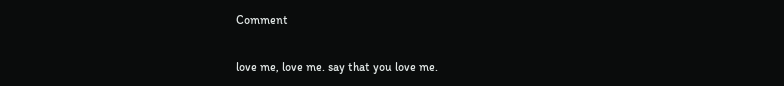Comment

love me, love me. say that you love me.